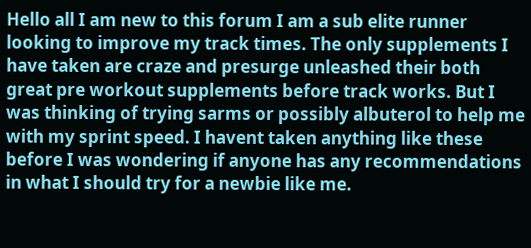Hello all I am new to this forum I am a sub elite runner looking to improve my track times. The only supplements I have taken are craze and presurge unleashed their both great pre workout supplements before track works. But I was thinking of trying sarms or possibly albuterol to help me with my sprint speed. I havent taken anything like these before I was wondering if anyone has any recommendations in what I should try for a newbie like me.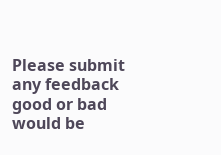Please submit any feedback good or bad would be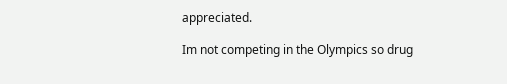appreciated.

Im not competing in the Olympics so drug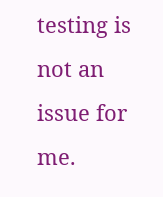testing is not an issue for me.